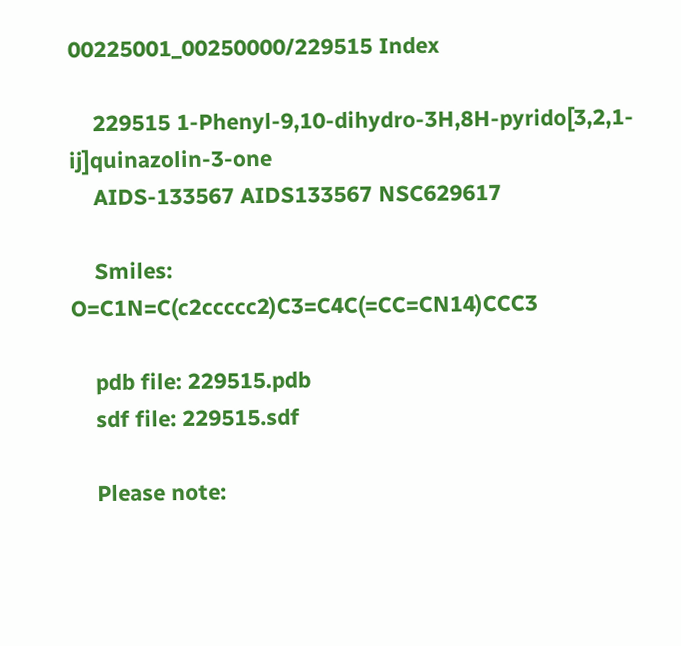00225001_00250000/229515 Index

    229515 1-Phenyl-9,10-dihydro-3H,8H-pyrido[3,2,1-ij]quinazolin-3-one
    AIDS-133567 AIDS133567 NSC629617

    Smiles: O=C1N=C(c2ccccc2)C3=C4C(=CC=CN14)CCC3

    pdb file: 229515.pdb
    sdf file: 229515.sdf

    Please note: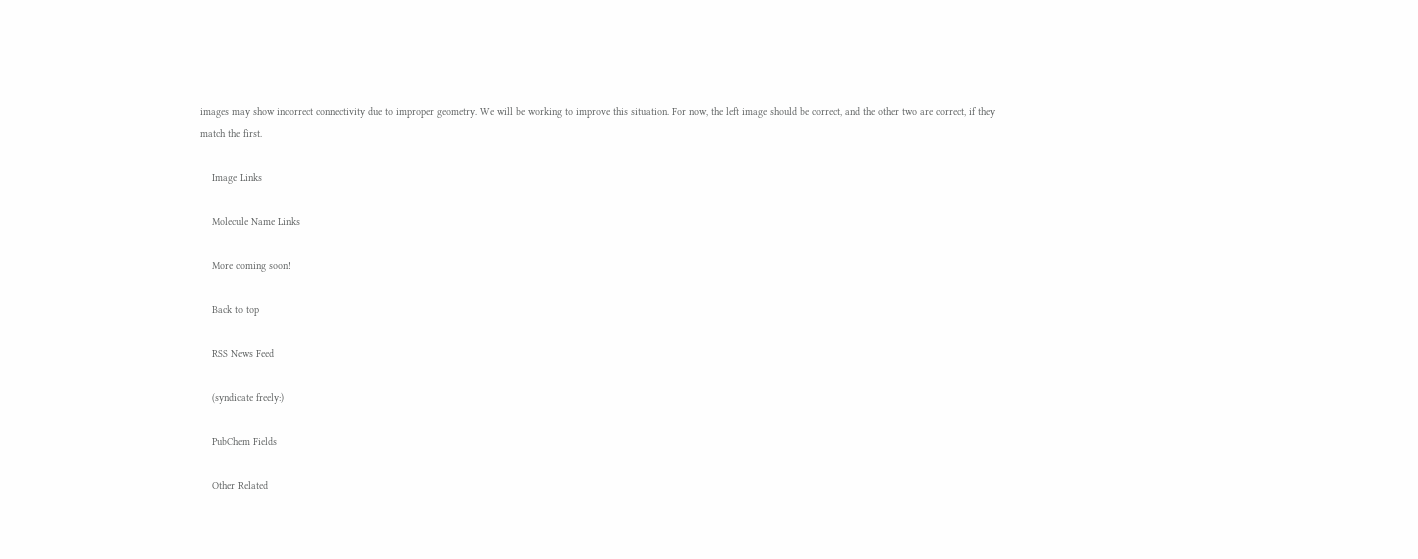images may show incorrect connectivity due to improper geometry. We will be working to improve this situation. For now, the left image should be correct, and the other two are correct, if they match the first.

    Image Links

    Molecule Name Links

    More coming soon!

    Back to top

    RSS News Feed

    (syndicate freely:)

    PubChem Fields

    Other Related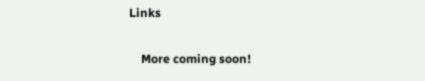Links

    More coming soon!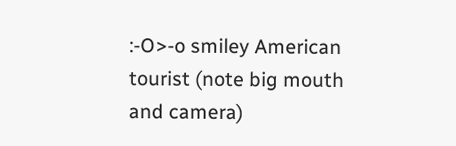:-O>-o smiley American tourist (note big mouth and camera)